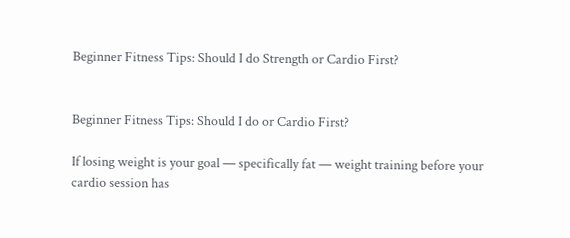Beginner Fitness Tips: Should I do Strength or Cardio First?


Beginner Fitness Tips: Should I do or Cardio First?

If losing weight is your goal — specifically fat — weight training before your cardio session has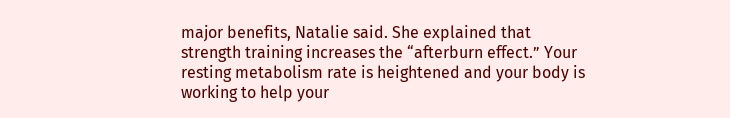major benefits, Natalie said. She explained that strength training increases the “afterburn effect.” Your resting metabolism rate is heightened and your body is working to help your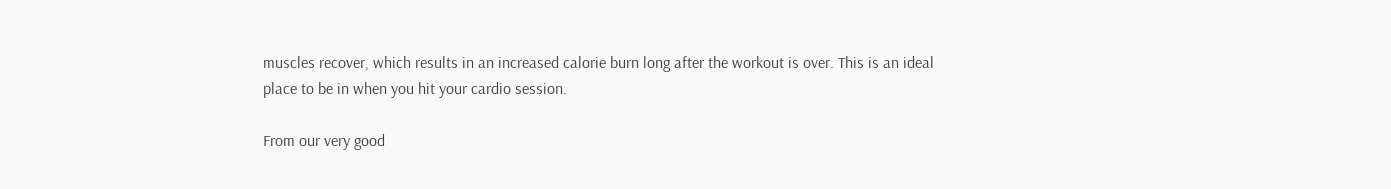muscles recover, which results in an increased calorie burn long after the workout is over. This is an ideal place to be in when you hit your cardio session.

From our very good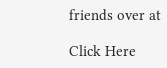friends over at

Click Here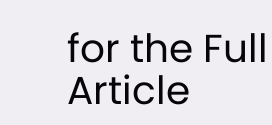for the Full Article